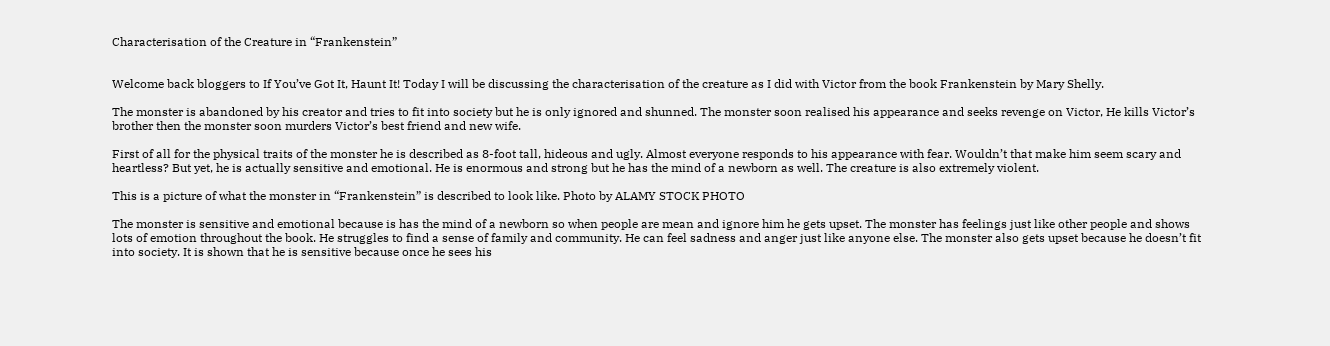Characterisation of the Creature in “Frankenstein”


Welcome back bloggers to If You’ve Got It, Haunt It! Today I will be discussing the characterisation of the creature as I did with Victor from the book Frankenstein by Mary Shelly.

The monster is abandoned by his creator and tries to fit into society but he is only ignored and shunned. The monster soon realised his appearance and seeks revenge on Victor, He kills Victor’s brother then the monster soon murders Victor’s best friend and new wife.

First of all for the physical traits of the monster he is described as 8-foot tall, hideous and ugly. Almost everyone responds to his appearance with fear. Wouldn’t that make him seem scary and heartless? But yet, he is actually sensitive and emotional. He is enormous and strong but he has the mind of a newborn as well. The creature is also extremely violent.

This is a picture of what the monster in “Frankenstein” is described to look like. Photo by ALAMY STOCK PHOTO

The monster is sensitive and emotional because is has the mind of a newborn so when people are mean and ignore him he gets upset. The monster has feelings just like other people and shows lots of emotion throughout the book. He struggles to find a sense of family and community. He can feel sadness and anger just like anyone else. The monster also gets upset because he doesn’t fit into society. It is shown that he is sensitive because once he sees his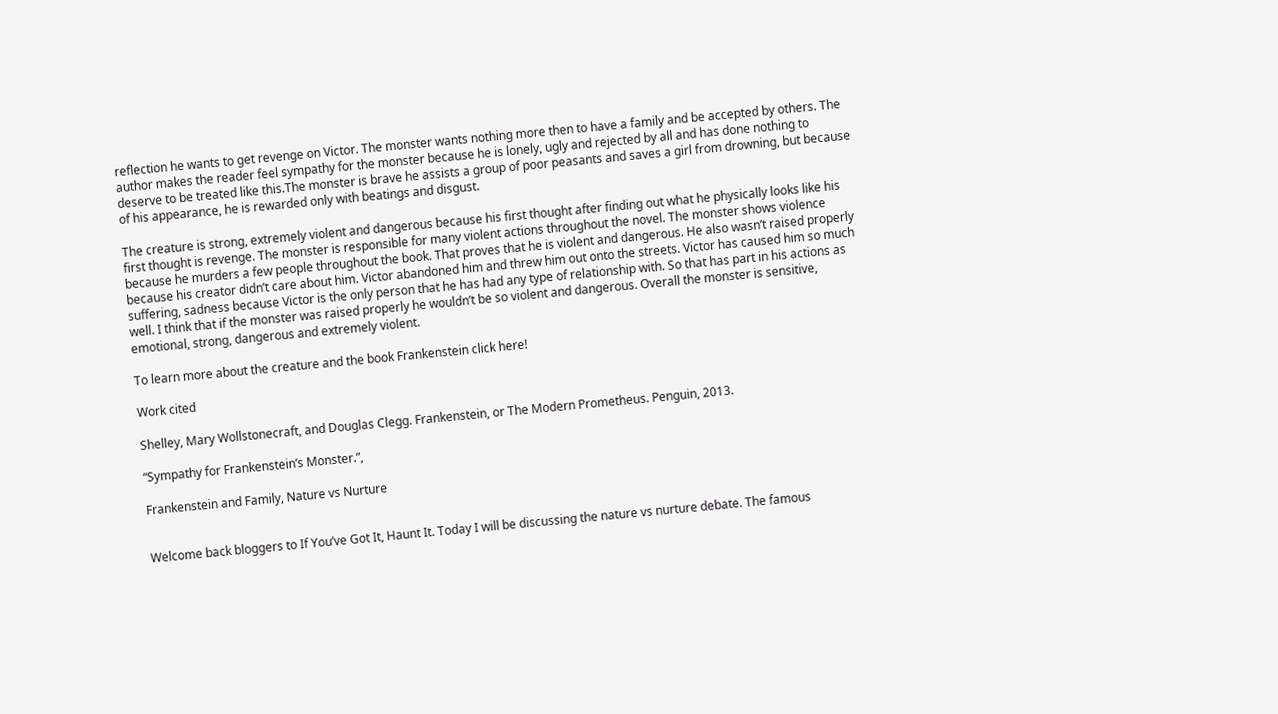reflection he wants to get revenge on Victor. The monster wants nothing more then to have a family and be accepted by others. The author makes the reader feel sympathy for the monster because he is lonely, ugly and rejected by all and has done nothing to deserve to be treated like this.The monster is brave he assists a group of poor peasants and saves a girl from drowning, but because of his appearance, he is rewarded only with beatings and disgust.

The creature is strong, extremely violent and dangerous because his first thought after finding out what he physically looks like his first thought is revenge. The monster is responsible for many violent actions throughout the novel. The monster shows violence because he murders a few people throughout the book. That proves that he is violent and dangerous. He also wasn’t raised properly because his creator didn’t care about him. Victor abandoned him and threw him out onto the streets. Victor has caused him so much suffering, sadness because Victor is the only person that he has had any type of relationship with. So that has part in his actions as well. I think that if the monster was raised properly he wouldn’t be so violent and dangerous. Overall the monster is sensitive, emotional, strong, dangerous and extremely violent.

To learn more about the creature and the book Frankenstein click here!

Work cited

Shelley, Mary Wollstonecraft, and Douglas Clegg. Frankenstein, or The Modern Prometheus. Penguin, 2013.

“Sympathy for Frankenstein’s Monster.”,

Frankenstein and Family, Nature vs Nurture


Welcome back bloggers to If You’ve Got It, Haunt It. Today I will be discussing the nature vs nurture debate. The famous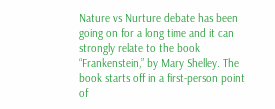Nature vs Nurture debate has been going on for a long time and it can strongly relate to the book “Frankenstein,” by Mary Shelley. The book starts off in a first-person point of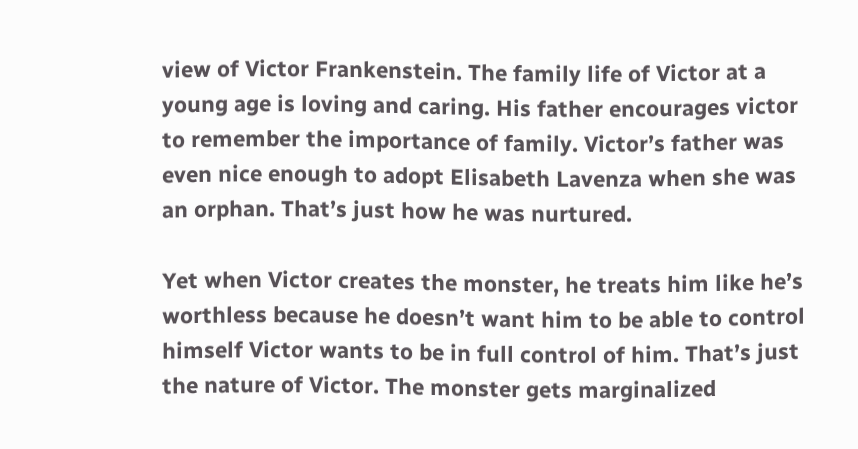view of Victor Frankenstein. The family life of Victor at a young age is loving and caring. His father encourages victor to remember the importance of family. Victor’s father was even nice enough to adopt Elisabeth Lavenza when she was an orphan. That’s just how he was nurtured.

Yet when Victor creates the monster, he treats him like he’s worthless because he doesn’t want him to be able to control himself Victor wants to be in full control of him. That’s just the nature of Victor. The monster gets marginalized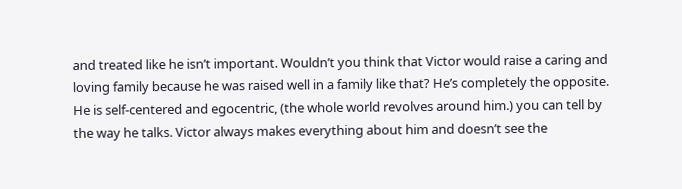and treated like he isn’t important. Wouldn’t you think that Victor would raise a caring and loving family because he was raised well in a family like that? He’s completely the opposite. He is self-centered and egocentric, (the whole world revolves around him.) you can tell by the way he talks. Victor always makes everything about him and doesn’t see the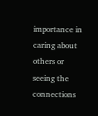importance in caring about others or seeing the connections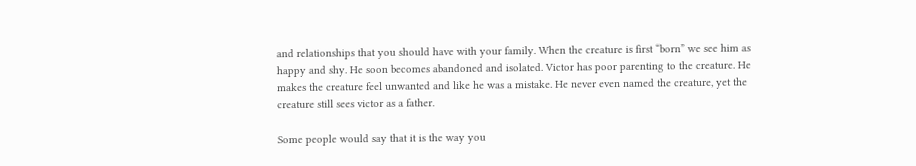and relationships that you should have with your family. When the creature is first “born” we see him as happy and shy. He soon becomes abandoned and isolated. Victor has poor parenting to the creature. He makes the creature feel unwanted and like he was a mistake. He never even named the creature, yet the creature still sees victor as a father.

Some people would say that it is the way you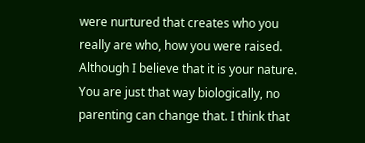were nurtured that creates who you really are who, how you were raised. Although I believe that it is your nature. You are just that way biologically, no parenting can change that. I think that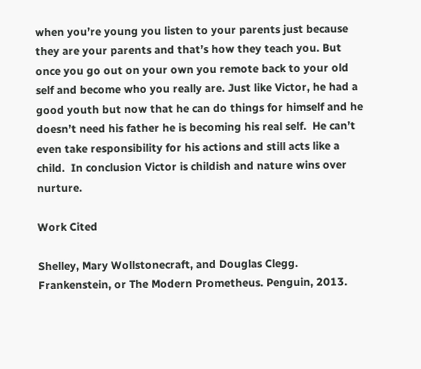when you’re young you listen to your parents just because they are your parents and that’s how they teach you. But once you go out on your own you remote back to your old self and become who you really are. Just like Victor, he had a good youth but now that he can do things for himself and he doesn’t need his father he is becoming his real self.  He can’t even take responsibility for his actions and still acts like a child.  In conclusion Victor is childish and nature wins over nurture.

Work Cited

Shelley, Mary Wollstonecraft, and Douglas Clegg. Frankenstein, or The Modern Prometheus. Penguin, 2013.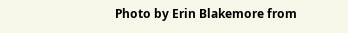Photo by Erin Blakemore from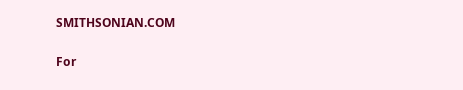SMITHSONIAN.COM


For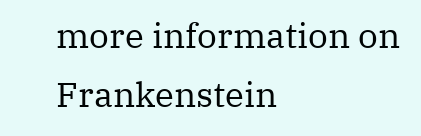more information on Frankenstein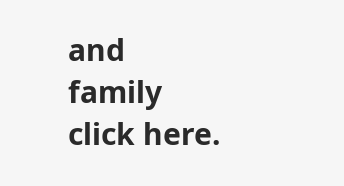and family click here.